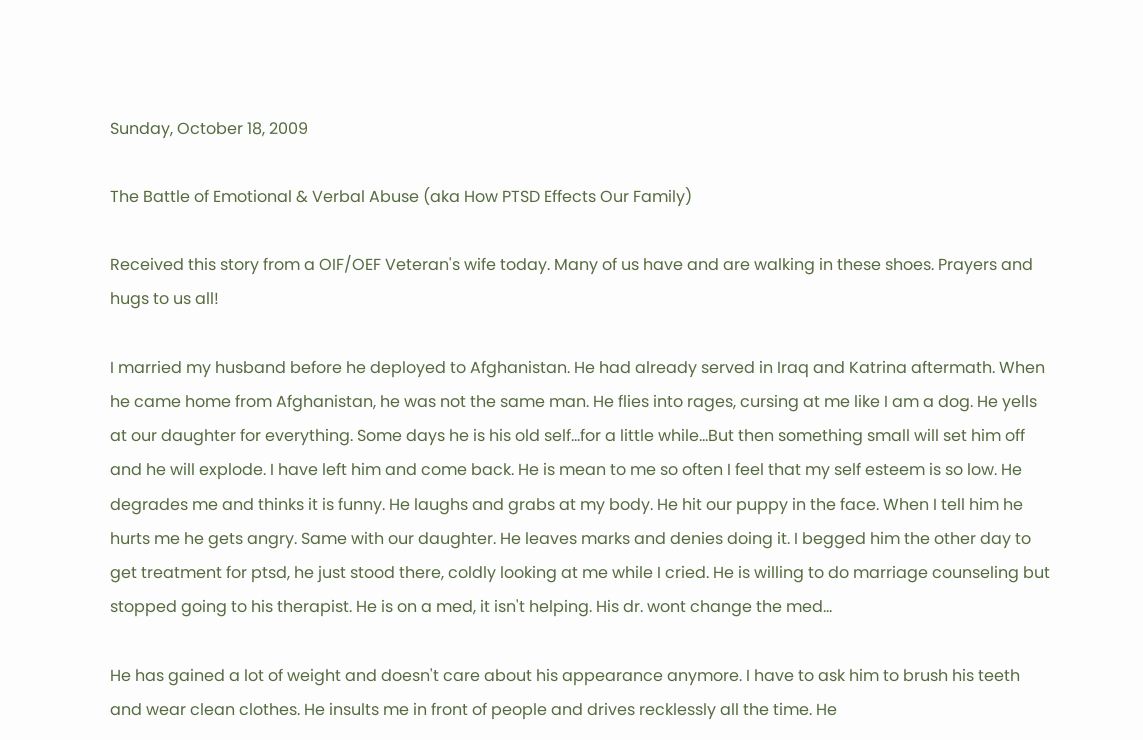Sunday, October 18, 2009

The Battle of Emotional & Verbal Abuse (aka How PTSD Effects Our Family)

Received this story from a OIF/OEF Veteran's wife today. Many of us have and are walking in these shoes. Prayers and hugs to us all!

I married my husband before he deployed to Afghanistan. He had already served in Iraq and Katrina aftermath. When he came home from Afghanistan, he was not the same man. He flies into rages, cursing at me like I am a dog. He yells at our daughter for everything. Some days he is his old self...for a little while...But then something small will set him off and he will explode. I have left him and come back. He is mean to me so often I feel that my self esteem is so low. He degrades me and thinks it is funny. He laughs and grabs at my body. He hit our puppy in the face. When I tell him he hurts me he gets angry. Same with our daughter. He leaves marks and denies doing it. I begged him the other day to get treatment for ptsd, he just stood there, coldly looking at me while I cried. He is willing to do marriage counseling but stopped going to his therapist. He is on a med, it isn't helping. His dr. wont change the med...

He has gained a lot of weight and doesn't care about his appearance anymore. I have to ask him to brush his teeth and wear clean clothes. He insults me in front of people and drives recklessly all the time. He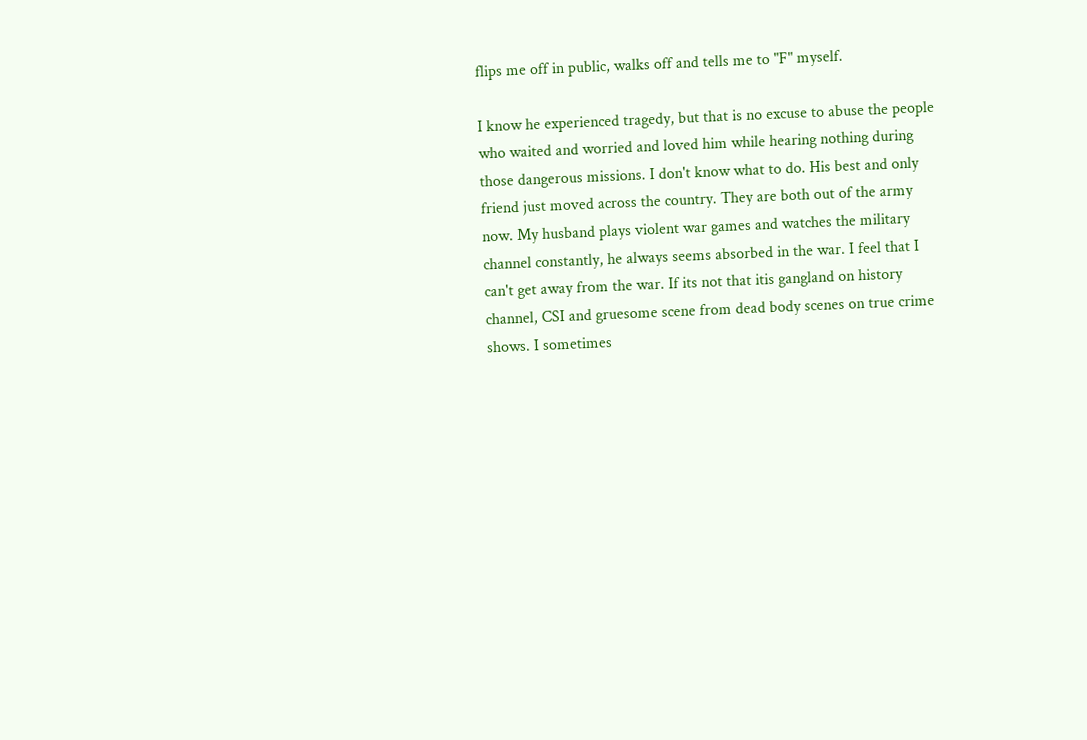flips me off in public, walks off and tells me to "F" myself.

I know he experienced tragedy, but that is no excuse to abuse the people who waited and worried and loved him while hearing nothing during those dangerous missions. I don't know what to do. His best and only friend just moved across the country. They are both out of the army now. My husband plays violent war games and watches the military channel constantly, he always seems absorbed in the war. I feel that I can't get away from the war. If its not that itis gangland on history channel, CSI and gruesome scene from dead body scenes on true crime shows. I sometimes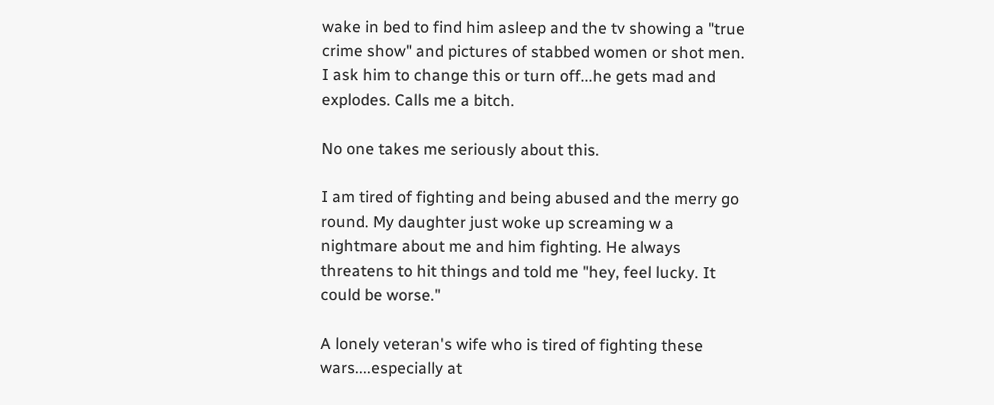wake in bed to find him asleep and the tv showing a "true crime show" and pictures of stabbed women or shot men. I ask him to change this or turn off...he gets mad and explodes. Calls me a bitch.

No one takes me seriously about this.

I am tired of fighting and being abused and the merry go round. My daughter just woke up screaming w a nightmare about me and him fighting. He always threatens to hit things and told me "hey, feel lucky. It could be worse."

A lonely veteran's wife who is tired of fighting these wars....especially at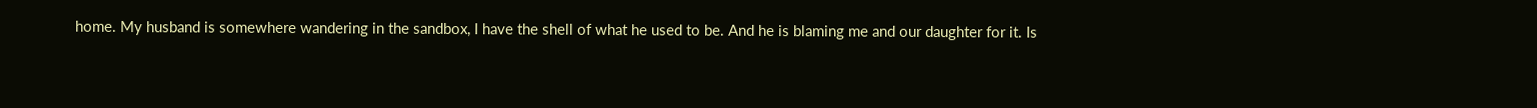home. My husband is somewhere wandering in the sandbox, I have the shell of what he used to be. And he is blaming me and our daughter for it. Is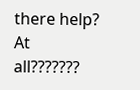there help? At all???????